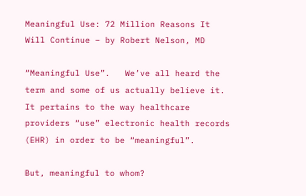Meaningful Use: 72 Million Reasons It Will Continue – by Robert Nelson, MD

“Meaningful Use”.   We’ve all heard the term and some of us actually believe it.  It pertains to the way healthcare providers “use” electronic health records (EHR) in order to be “meaningful”.

But, meaningful to whom?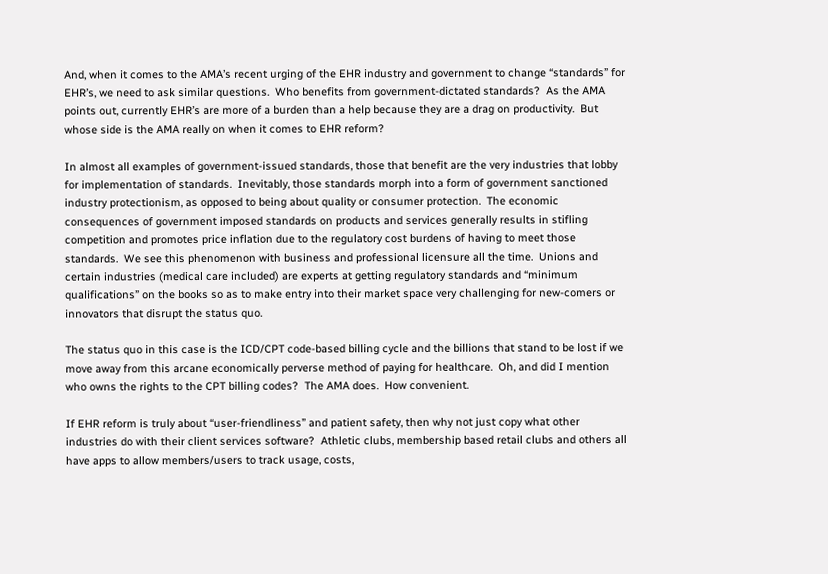And, when it comes to the AMA’s recent urging of the EHR industry and government to change “standards” for EHR’s, we need to ask similar questions.  Who benefits from government-dictated standards?  As the AMA points out, currently EHR’s are more of a burden than a help because they are a drag on productivity.  But whose side is the AMA really on when it comes to EHR reform?

In almost all examples of government-issued standards, those that benefit are the very industries that lobby for implementation of standards.  Inevitably, those standards morph into a form of government sanctioned industry protectionism, as opposed to being about quality or consumer protection.  The economic consequences of government imposed standards on products and services generally results in stifling competition and promotes price inflation due to the regulatory cost burdens of having to meet those standards.  We see this phenomenon with business and professional licensure all the time.  Unions and certain industries (medical care included) are experts at getting regulatory standards and “minimum qualifications” on the books so as to make entry into their market space very challenging for new-comers or innovators that disrupt the status quo.

The status quo in this case is the ICD/CPT code-based billing cycle and the billions that stand to be lost if we move away from this arcane economically perverse method of paying for healthcare.  Oh, and did I mention who owns the rights to the CPT billing codes?  The AMA does.  How convenient.

If EHR reform is truly about “user-friendliness” and patient safety, then why not just copy what other industries do with their client services software?  Athletic clubs, membership based retail clubs and others all have apps to allow members/users to track usage, costs,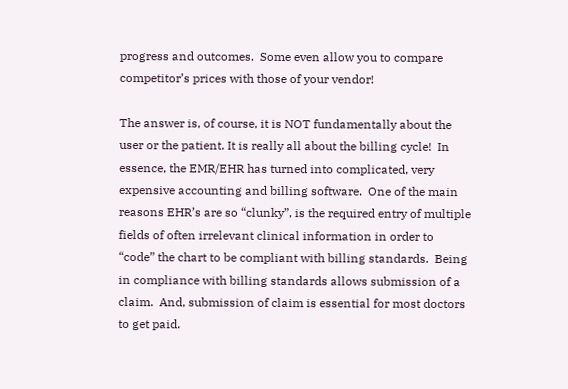progress and outcomes.  Some even allow you to compare competitor’s prices with those of your vendor!

The answer is, of course, it is NOT fundamentally about the user or the patient. It is really all about the billing cycle!  In essence, the EMR/EHR has turned into complicated, very expensive accounting and billing software.  One of the main reasons EHR’s are so “clunky”, is the required entry of multiple fields of often irrelevant clinical information in order to “code” the chart to be compliant with billing standards.  Being in compliance with billing standards allows submission of a claim.  And, submission of claim is essential for most doctors to get paid.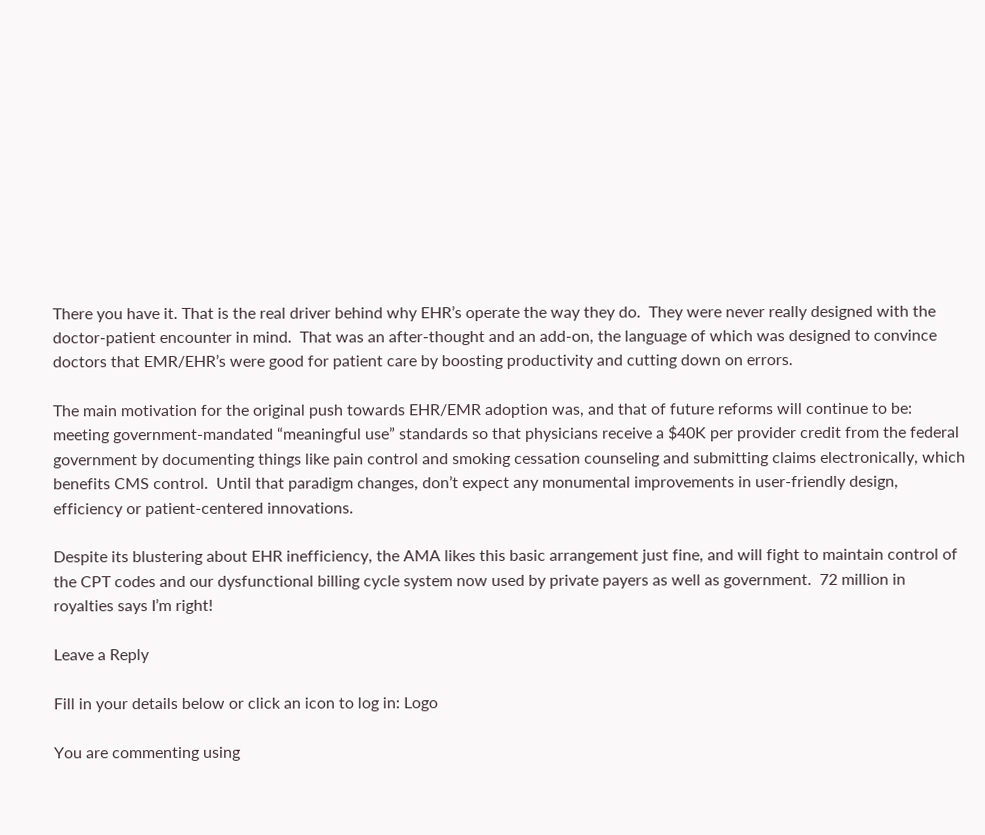There you have it. That is the real driver behind why EHR’s operate the way they do.  They were never really designed with the doctor-patient encounter in mind.  That was an after-thought and an add-on, the language of which was designed to convince doctors that EMR/EHR’s were good for patient care by boosting productivity and cutting down on errors.

The main motivation for the original push towards EHR/EMR adoption was, and that of future reforms will continue to be: meeting government-mandated “meaningful use” standards so that physicians receive a $40K per provider credit from the federal government by documenting things like pain control and smoking cessation counseling and submitting claims electronically, which benefits CMS control.  Until that paradigm changes, don’t expect any monumental improvements in user-friendly design, efficiency or patient-centered innovations.

Despite its blustering about EHR inefficiency, the AMA likes this basic arrangement just fine, and will fight to maintain control of the CPT codes and our dysfunctional billing cycle system now used by private payers as well as government.  72 million in royalties says I’m right!

Leave a Reply

Fill in your details below or click an icon to log in: Logo

You are commenting using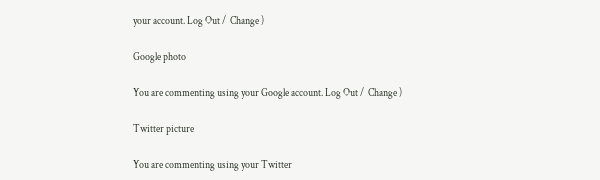your account. Log Out /  Change )

Google photo

You are commenting using your Google account. Log Out /  Change )

Twitter picture

You are commenting using your Twitter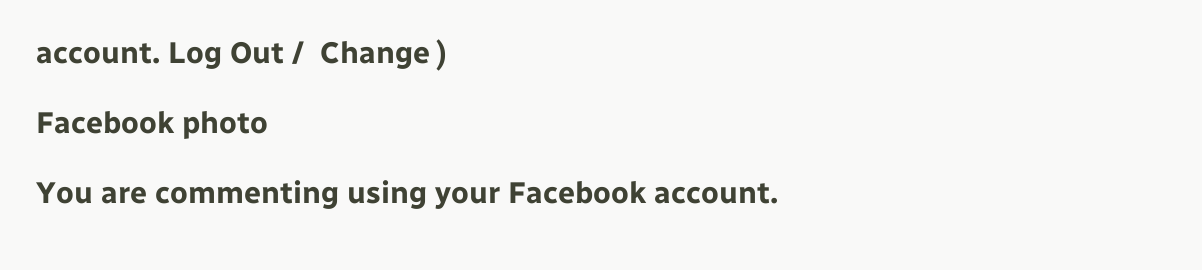account. Log Out /  Change )

Facebook photo

You are commenting using your Facebook account.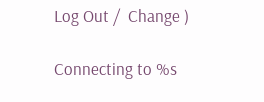Log Out /  Change )

Connecting to %s